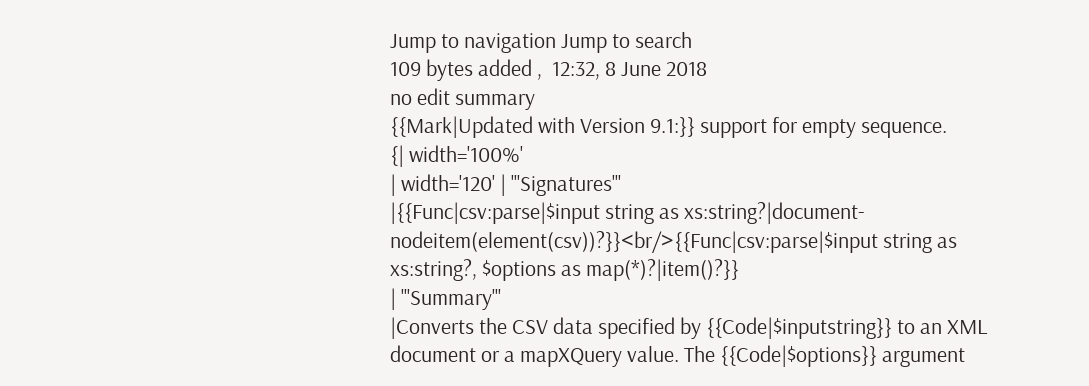Jump to navigation Jump to search
109 bytes added ,  12:32, 8 June 2018
no edit summary
{{Mark|Updated with Version 9.1:}} support for empty sequence.
{| width='100%'
| width='120' | '''Signatures'''
|{{Func|csv:parse|$input string as xs:string?|document-nodeitem(element(csv))?}}<br/>{{Func|csv:parse|$input string as xs:string?, $options as map(*)?|item()?}}
| '''Summary'''
|Converts the CSV data specified by {{Code|$inputstring}} to an XML document or a mapXQuery value. The {{Code|$options}} argument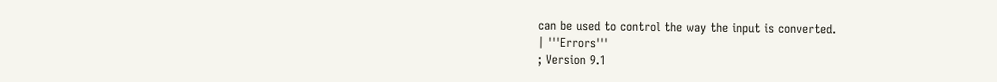can be used to control the way the input is converted.
| '''Errors'''
; Version 9.1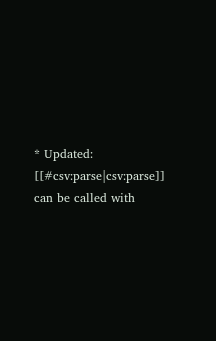* Updated: [[#csv:parse|csv:parse]] can be called with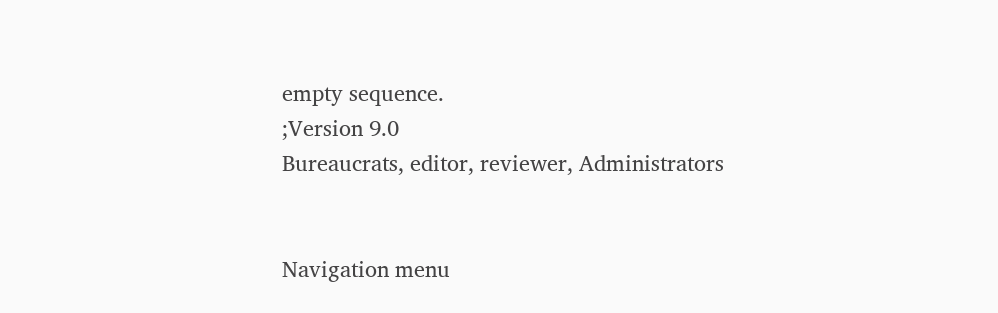empty sequence.
;Version 9.0
Bureaucrats, editor, reviewer, Administrators


Navigation menu